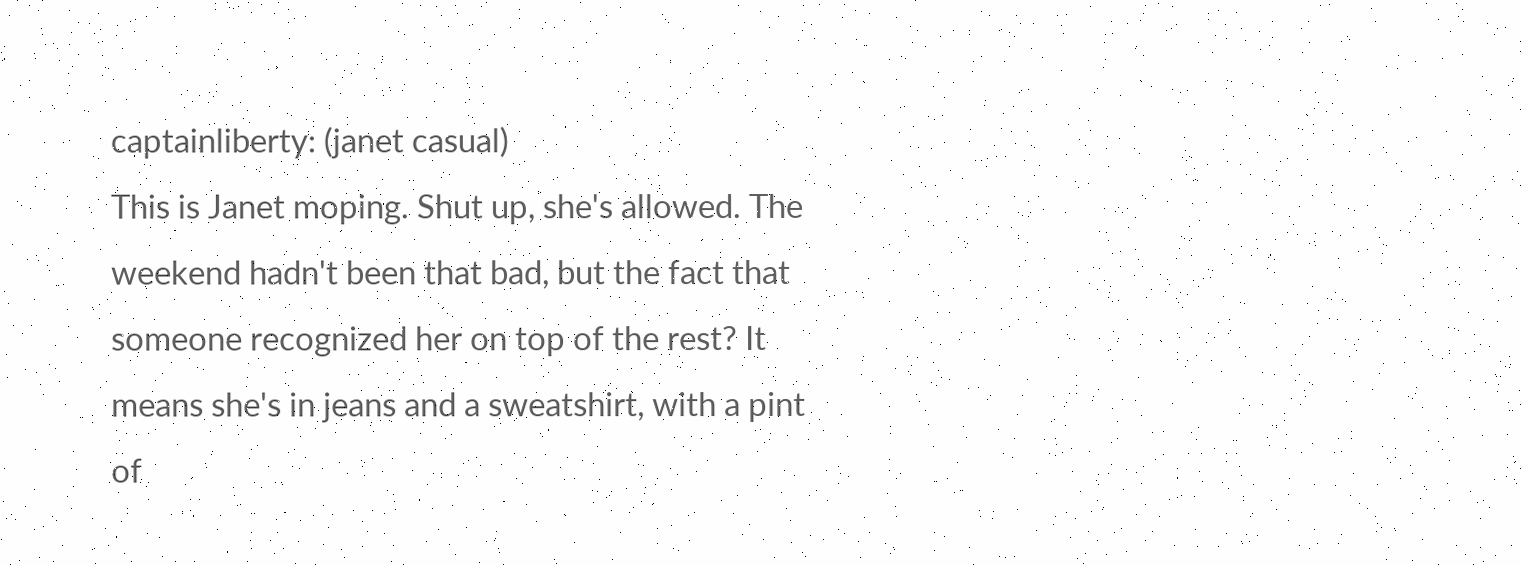captainliberty: (janet casual)
This is Janet moping. Shut up, she's allowed. The weekend hadn't been that bad, but the fact that someone recognized her on top of the rest? It means she's in jeans and a sweatshirt, with a pint of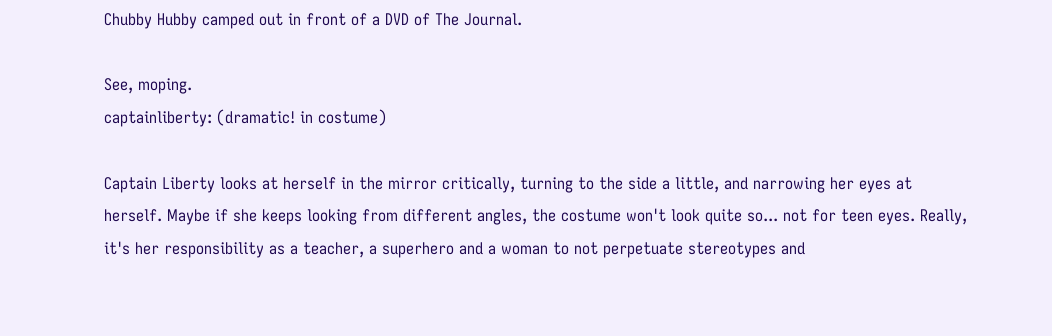Chubby Hubby camped out in front of a DVD of The Journal.

See, moping.
captainliberty: (dramatic! in costume)

Captain Liberty looks at herself in the mirror critically, turning to the side a little, and narrowing her eyes at herself. Maybe if she keeps looking from different angles, the costume won't look quite so... not for teen eyes. Really, it's her responsibility as a teacher, a superhero and a woman to not perpetuate stereotypes and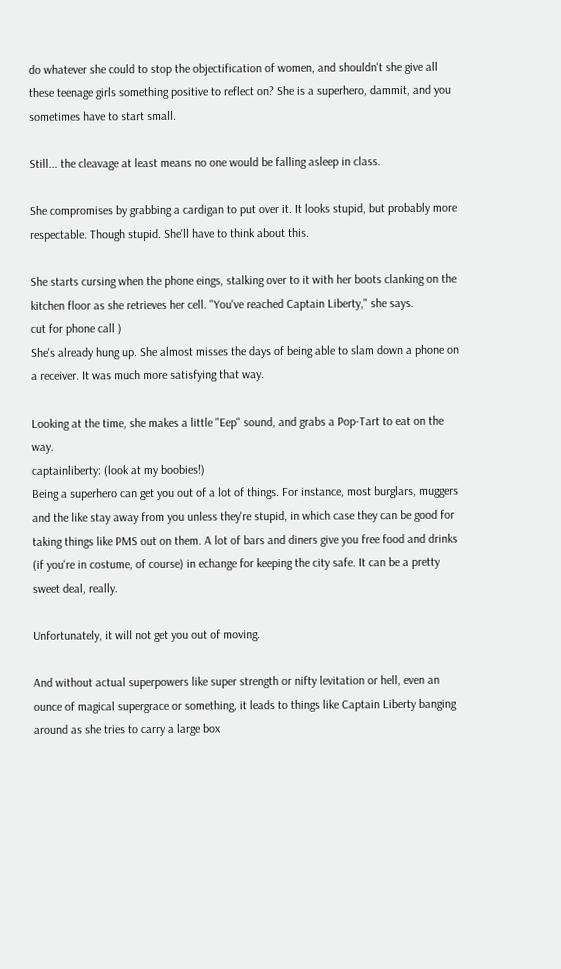do whatever she could to stop the objectification of women, and shouldn't she give all these teenage girls something positive to reflect on? She is a superhero, dammit, and you sometimes have to start small.

Still... the cleavage at least means no one would be falling asleep in class.

She compromises by grabbing a cardigan to put over it. It looks stupid, but probably more respectable. Though stupid. She'll have to think about this.

She starts cursing when the phone eings, stalking over to it with her boots clanking on the kitchen floor as she retrieves her cell. "You've reached Captain Liberty," she says.
cut for phone call )
She's already hung up. She almost misses the days of being able to slam down a phone on a receiver. It was much more satisfying that way.

Looking at the time, she makes a little "Eep" sound, and grabs a Pop-Tart to eat on the way.
captainliberty: (look at my boobies!)
Being a superhero can get you out of a lot of things. For instance, most burglars, muggers and the like stay away from you unless they're stupid, in which case they can be good for taking things like PMS out on them. A lot of bars and diners give you free food and drinks (if you're in costume, of course) in echange for keeping the city safe. It can be a pretty sweet deal, really.

Unfortunately, it will not get you out of moving.

And without actual superpowers like super strength or nifty levitation or hell, even an ounce of magical supergrace or something, it leads to things like Captain Liberty banging around as she tries to carry a large box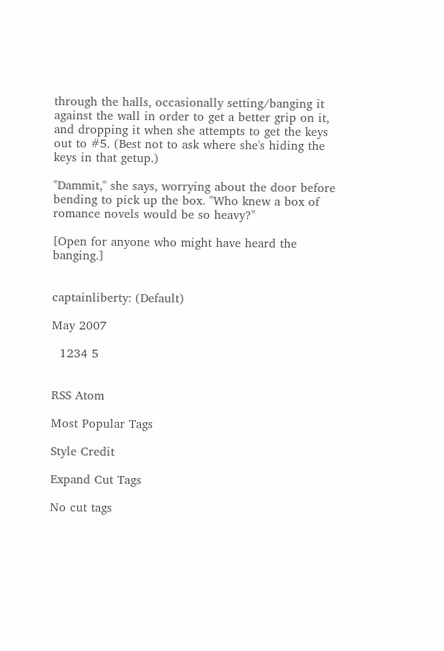through the halls, occasionally setting/banging it against the wall in order to get a better grip on it, and dropping it when she attempts to get the keys out to #5. (Best not to ask where she's hiding the keys in that getup.)

"Dammit," she says, worrying about the door before bending to pick up the box. "Who knew a box of romance novels would be so heavy?"

[Open for anyone who might have heard the banging.]


captainliberty: (Default)

May 2007

  1234 5


RSS Atom

Most Popular Tags

Style Credit

Expand Cut Tags

No cut tags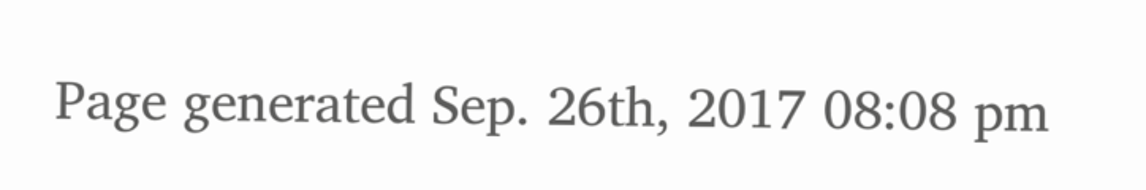Page generated Sep. 26th, 2017 08:08 pm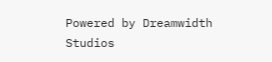Powered by Dreamwidth Studios